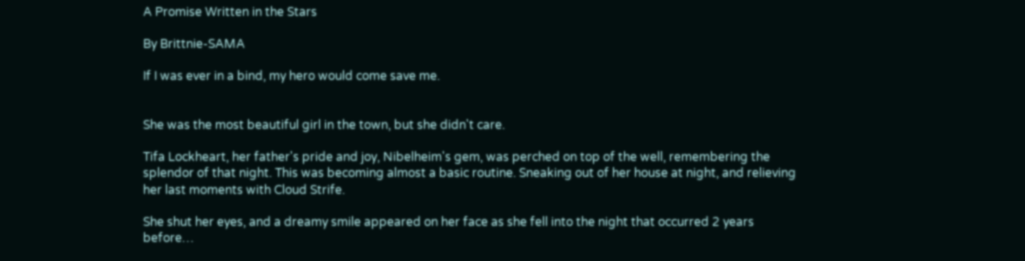A Promise Written in the Stars

By Brittnie-SAMA

If I was ever in a bind, my hero would come save me.


She was the most beautiful girl in the town, but she didn't care.

Tifa Lockheart, her father's pride and joy, Nibelheim's gem, was perched on top of the well, remembering the splendor of that night. This was becoming almost a basic routine. Sneaking out of her house at night, and relieving her last moments with Cloud Strife.

She shut her eyes, and a dreamy smile appeared on her face as she fell into the night that occurred 2 years before…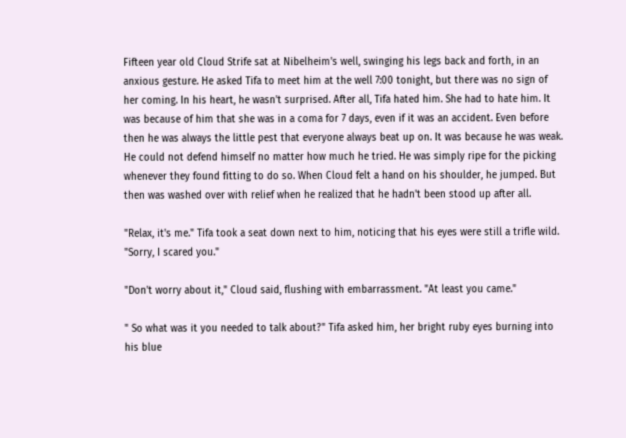Fifteen year old Cloud Strife sat at Nibelheim's well, swinging his legs back and forth, in an anxious gesture. He asked Tifa to meet him at the well 7:00 tonight, but there was no sign of her coming. In his heart, he wasn't surprised. After all, Tifa hated him. She had to hate him. It was because of him that she was in a coma for 7 days, even if it was an accident. Even before then he was always the little pest that everyone always beat up on. It was because he was weak. He could not defend himself no matter how much he tried. He was simply ripe for the picking whenever they found fitting to do so. When Cloud felt a hand on his shoulder, he jumped. But then was washed over with relief when he realized that he hadn't been stood up after all.

"Relax, it's me." Tifa took a seat down next to him, noticing that his eyes were still a trifle wild. "Sorry, I scared you."

"Don't worry about it," Cloud said, flushing with embarrassment. "At least you came."

" So what was it you needed to talk about?" Tifa asked him, her bright ruby eyes burning into his blue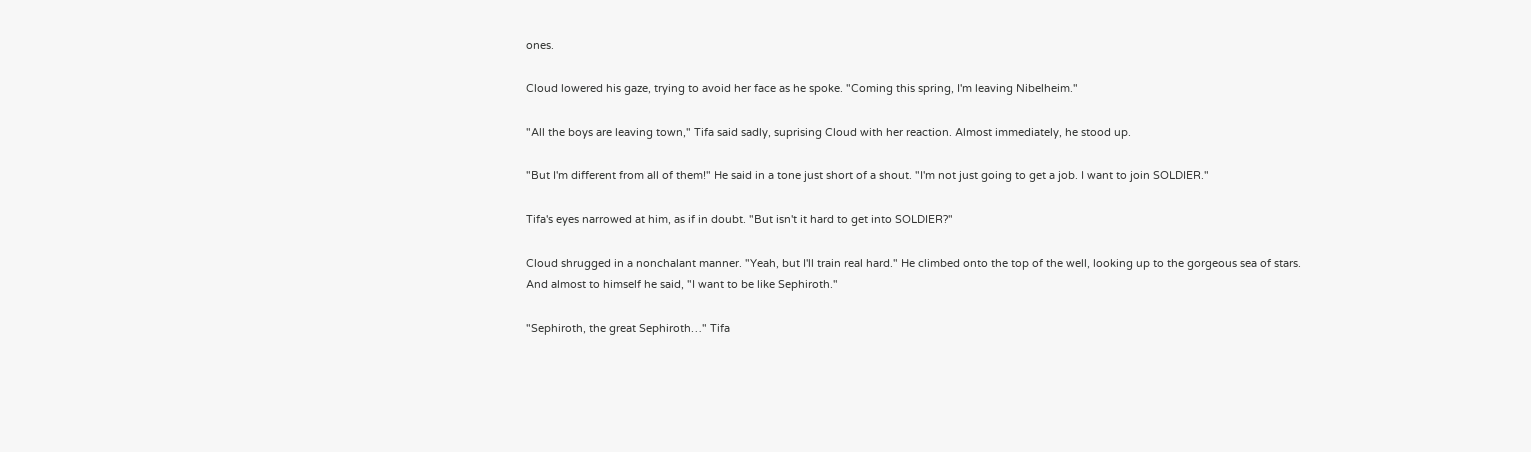ones.

Cloud lowered his gaze, trying to avoid her face as he spoke. "Coming this spring, I'm leaving Nibelheim."

"All the boys are leaving town," Tifa said sadly, suprising Cloud with her reaction. Almost immediately, he stood up.

"But I'm different from all of them!" He said in a tone just short of a shout. "I'm not just going to get a job. I want to join SOLDIER."

Tifa's eyes narrowed at him, as if in doubt. "But isn't it hard to get into SOLDIER?"

Cloud shrugged in a nonchalant manner. "Yeah, but I'll train real hard." He climbed onto the top of the well, looking up to the gorgeous sea of stars. And almost to himself he said, "I want to be like Sephiroth."

"Sephiroth, the great Sephiroth…" Tifa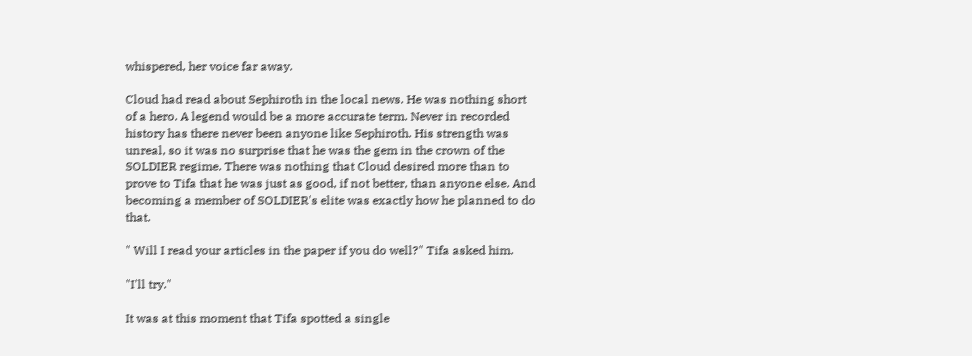whispered, her voice far away.

Cloud had read about Sephiroth in the local news. He was nothing short of a hero. A legend would be a more accurate term. Never in recorded history has there never been anyone like Sephiroth. His strength was unreal, so it was no surprise that he was the gem in the crown of the SOLDIER regime. There was nothing that Cloud desired more than to prove to Tifa that he was just as good, if not better, than anyone else. And becoming a member of SOLDIER's elite was exactly how he planned to do that.

" Will I read your articles in the paper if you do well?" Tifa asked him.

"I'll try."

It was at this moment that Tifa spotted a single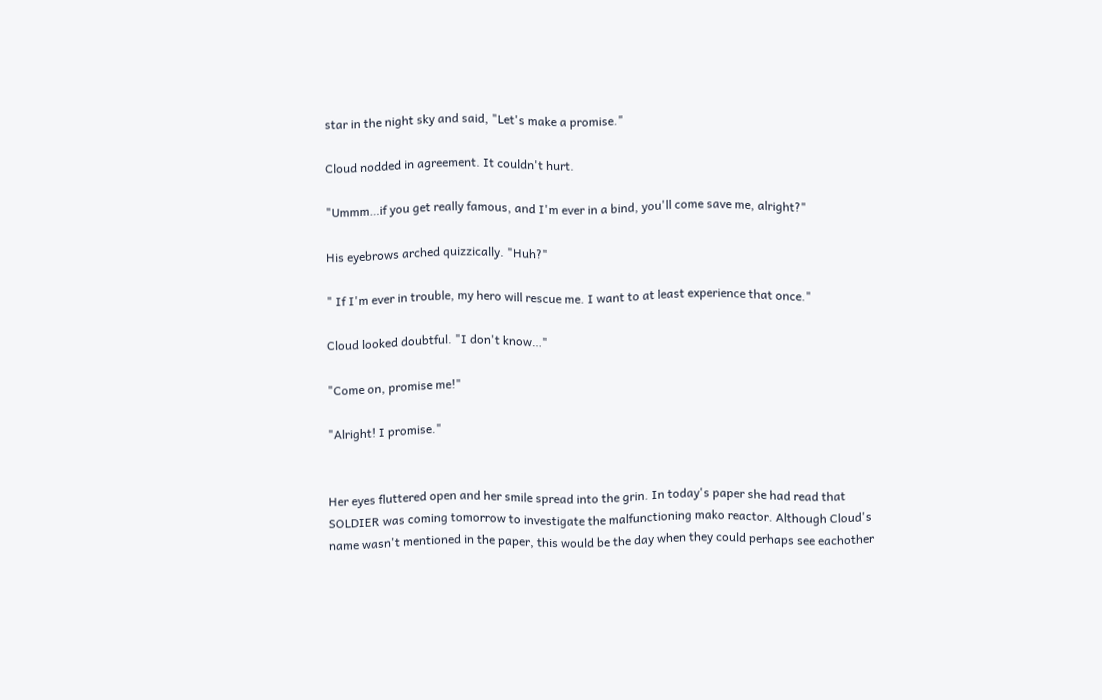star in the night sky and said, "Let's make a promise."

Cloud nodded in agreement. It couldn't hurt.

"Ummm…if you get really famous, and I'm ever in a bind, you'll come save me, alright?"

His eyebrows arched quizzically. "Huh?"

" If I'm ever in trouble, my hero will rescue me. I want to at least experience that once."

Cloud looked doubtful. "I don't know…"

"Come on, promise me!"

"Alright! I promise."


Her eyes fluttered open and her smile spread into the grin. In today's paper she had read that SOLDIER was coming tomorrow to investigate the malfunctioning mako reactor. Although Cloud's name wasn't mentioned in the paper, this would be the day when they could perhaps see eachother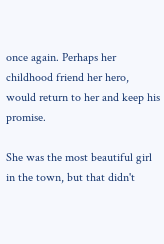once again. Perhaps her childhood friend her hero, would return to her and keep his promise.

She was the most beautiful girl in the town, but that didn't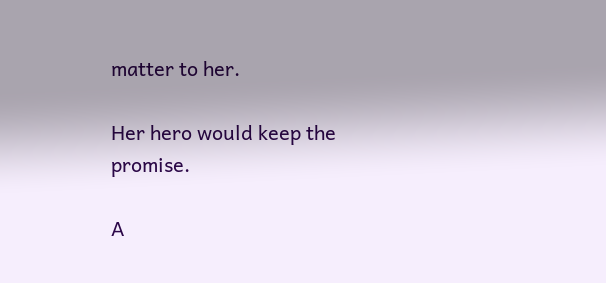matter to her.

Her hero would keep the promise.

A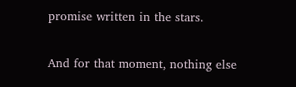promise written in the stars.

And for that moment, nothing else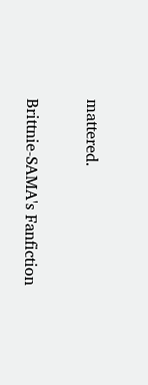mattered.

Brittnie-SAMA's Fanfiction